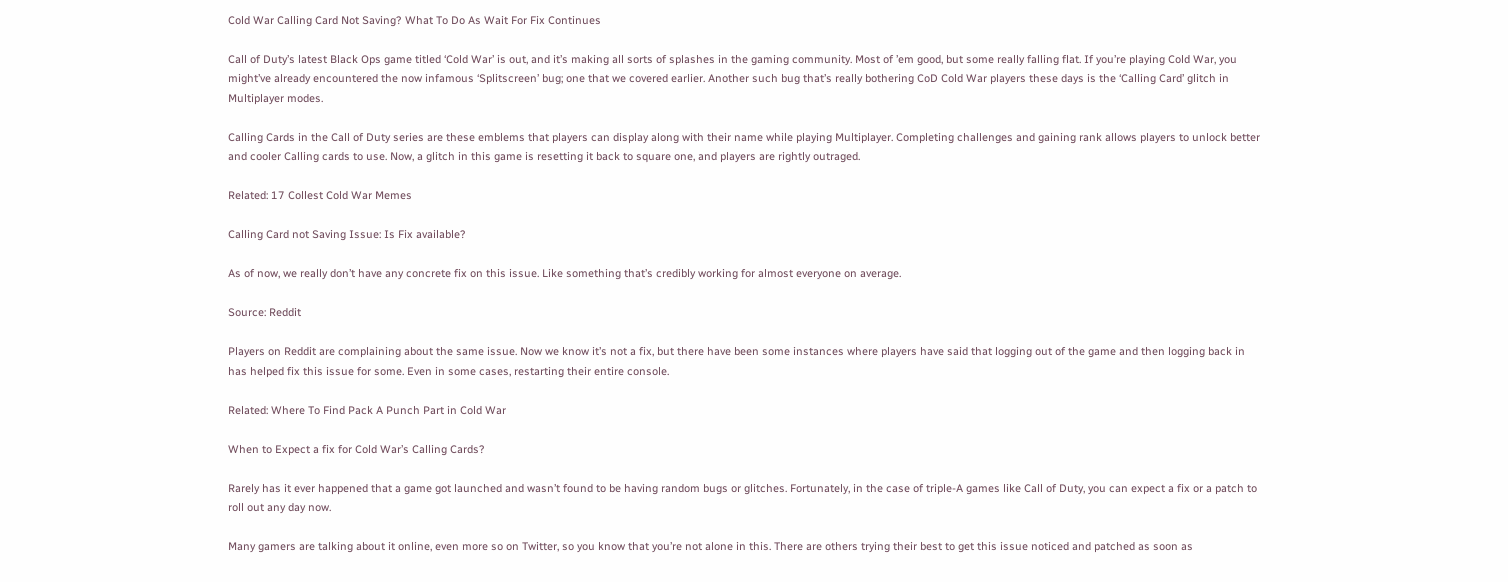Cold War Calling Card Not Saving? What To Do As Wait For Fix Continues

Call of Duty’s latest Black Ops game titled ‘Cold War’ is out, and it’s making all sorts of splashes in the gaming community. Most of ’em good, but some really falling flat. If you’re playing Cold War, you might’ve already encountered the now infamous ‘Splitscreen’ bug; one that we covered earlier. Another such bug that’s really bothering CoD Cold War players these days is the ‘Calling Card’ glitch in Multiplayer modes.

Calling Cards in the Call of Duty series are these emblems that players can display along with their name while playing Multiplayer. Completing challenges and gaining rank allows players to unlock better and cooler Calling cards to use. Now, a glitch in this game is resetting it back to square one, and players are rightly outraged.

Related: 17 Collest Cold War Memes

Calling Card not Saving Issue: Is Fix available?

As of now, we really don’t have any concrete fix on this issue. Like something that’s credibly working for almost everyone on average.

Source: Reddit

Players on Reddit are complaining about the same issue. Now we know it’s not a fix, but there have been some instances where players have said that logging out of the game and then logging back in has helped fix this issue for some. Even in some cases, restarting their entire console.

Related: Where To Find Pack A Punch Part in Cold War

When to Expect a fix for Cold War’s Calling Cards?

Rarely has it ever happened that a game got launched and wasn’t found to be having random bugs or glitches. Fortunately, in the case of triple-A games like Call of Duty, you can expect a fix or a patch to roll out any day now.

Many gamers are talking about it online, even more so on Twitter, so you know that you’re not alone in this. There are others trying their best to get this issue noticed and patched as soon as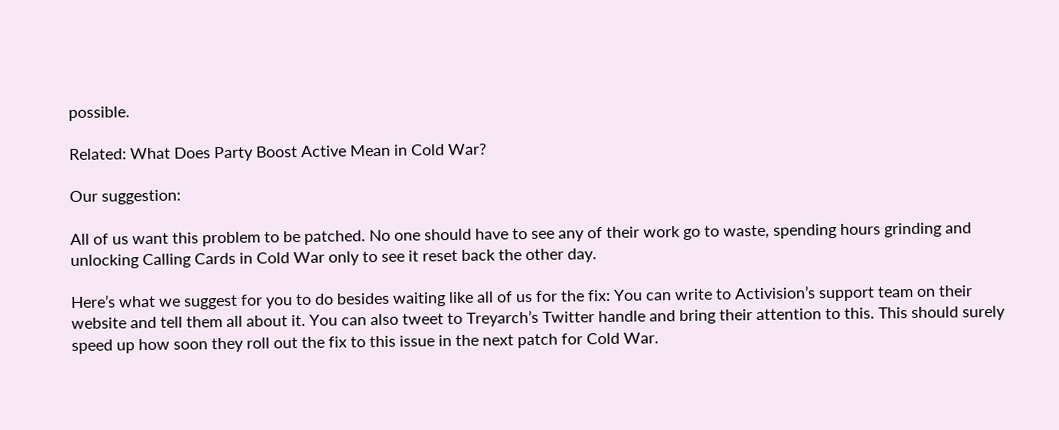possible.

Related: What Does Party Boost Active Mean in Cold War?

Our suggestion:

All of us want this problem to be patched. No one should have to see any of their work go to waste, spending hours grinding and unlocking Calling Cards in Cold War only to see it reset back the other day.

Here’s what we suggest for you to do besides waiting like all of us for the fix: You can write to Activision’s support team on their website and tell them all about it. You can also tweet to Treyarch’s Twitter handle and bring their attention to this. This should surely speed up how soon they roll out the fix to this issue in the next patch for Cold War.